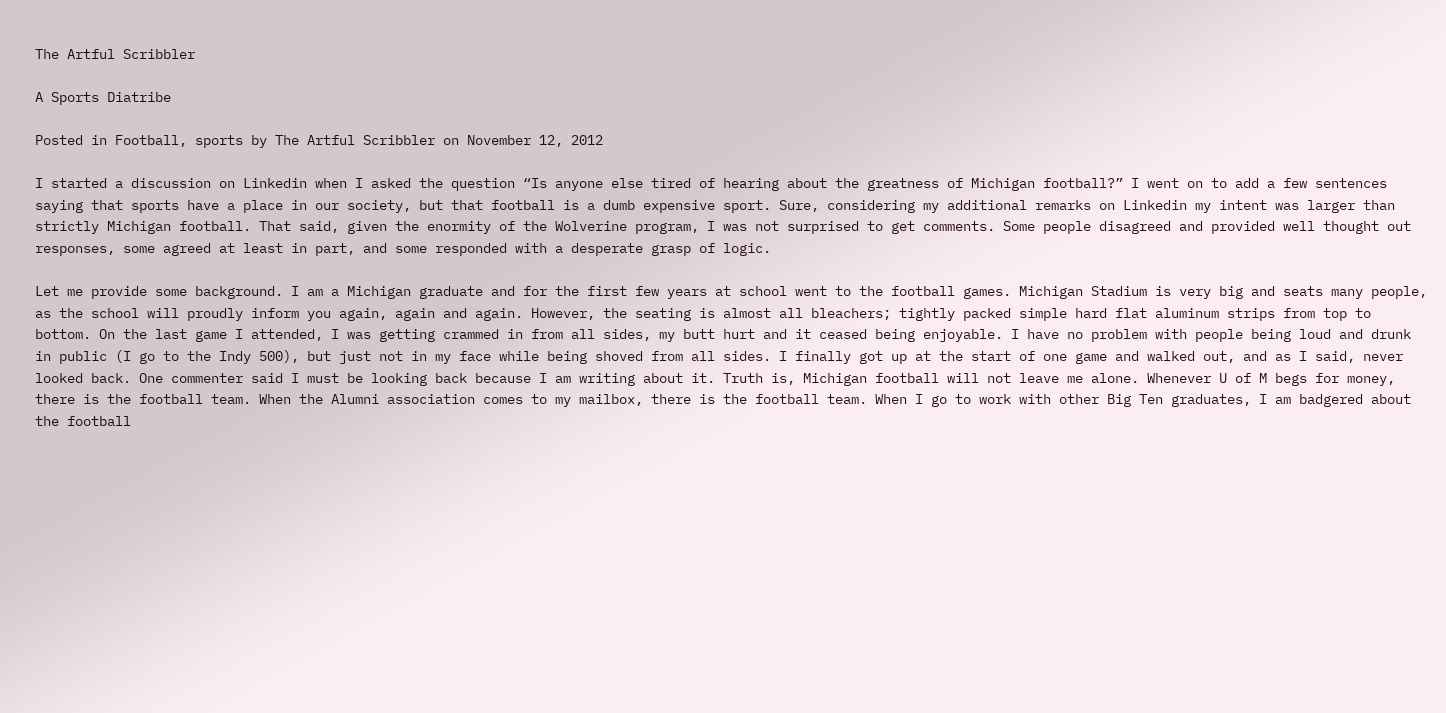The Artful Scribbler

A Sports Diatribe

Posted in Football, sports by The Artful Scribbler on November 12, 2012

I started a discussion on Linkedin when I asked the question “Is anyone else tired of hearing about the greatness of Michigan football?” I went on to add a few sentences saying that sports have a place in our society, but that football is a dumb expensive sport. Sure, considering my additional remarks on Linkedin my intent was larger than strictly Michigan football. That said, given the enormity of the Wolverine program, I was not surprised to get comments. Some people disagreed and provided well thought out responses, some agreed at least in part, and some responded with a desperate grasp of logic.

Let me provide some background. I am a Michigan graduate and for the first few years at school went to the football games. Michigan Stadium is very big and seats many people, as the school will proudly inform you again, again and again. However, the seating is almost all bleachers; tightly packed simple hard flat aluminum strips from top to bottom. On the last game I attended, I was getting crammed in from all sides, my butt hurt and it ceased being enjoyable. I have no problem with people being loud and drunk in public (I go to the Indy 500), but just not in my face while being shoved from all sides. I finally got up at the start of one game and walked out, and as I said, never looked back. One commenter said I must be looking back because I am writing about it. Truth is, Michigan football will not leave me alone. Whenever U of M begs for money, there is the football team. When the Alumni association comes to my mailbox, there is the football team. When I go to work with other Big Ten graduates, I am badgered about the football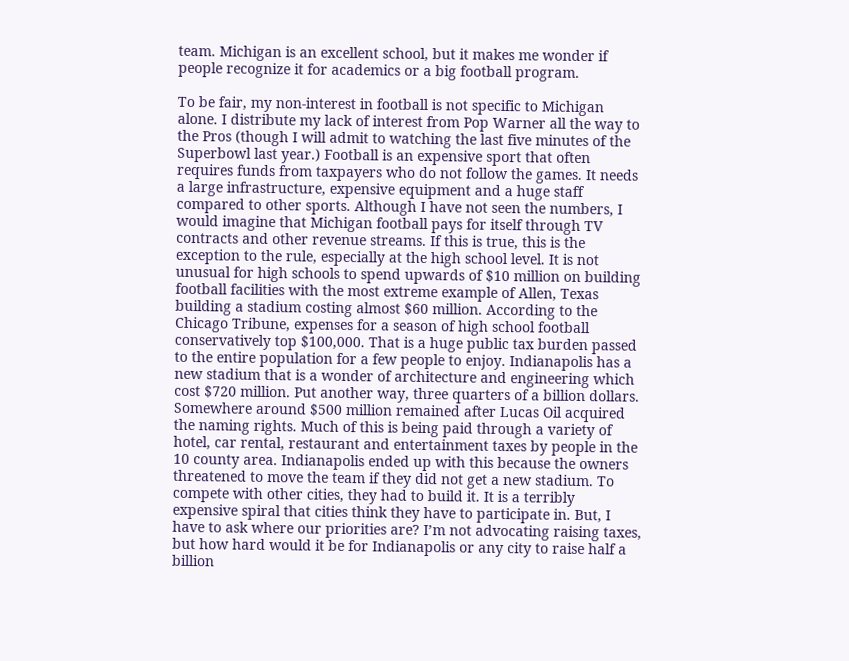team. Michigan is an excellent school, but it makes me wonder if people recognize it for academics or a big football program.

To be fair, my non-interest in football is not specific to Michigan alone. I distribute my lack of interest from Pop Warner all the way to the Pros (though I will admit to watching the last five minutes of the Superbowl last year.) Football is an expensive sport that often requires funds from taxpayers who do not follow the games. It needs a large infrastructure, expensive equipment and a huge staff compared to other sports. Although I have not seen the numbers, I would imagine that Michigan football pays for itself through TV contracts and other revenue streams. If this is true, this is the exception to the rule, especially at the high school level. It is not unusual for high schools to spend upwards of $10 million on building football facilities with the most extreme example of Allen, Texas building a stadium costing almost $60 million. According to the Chicago Tribune, expenses for a season of high school football conservatively top $100,000. That is a huge public tax burden passed to the entire population for a few people to enjoy. Indianapolis has a new stadium that is a wonder of architecture and engineering which cost $720 million. Put another way, three quarters of a billion dollars. Somewhere around $500 million remained after Lucas Oil acquired the naming rights. Much of this is being paid through a variety of hotel, car rental, restaurant and entertainment taxes by people in the 10 county area. Indianapolis ended up with this because the owners threatened to move the team if they did not get a new stadium. To compete with other cities, they had to build it. It is a terribly expensive spiral that cities think they have to participate in. But, I have to ask where our priorities are? I’m not advocating raising taxes, but how hard would it be for Indianapolis or any city to raise half a billion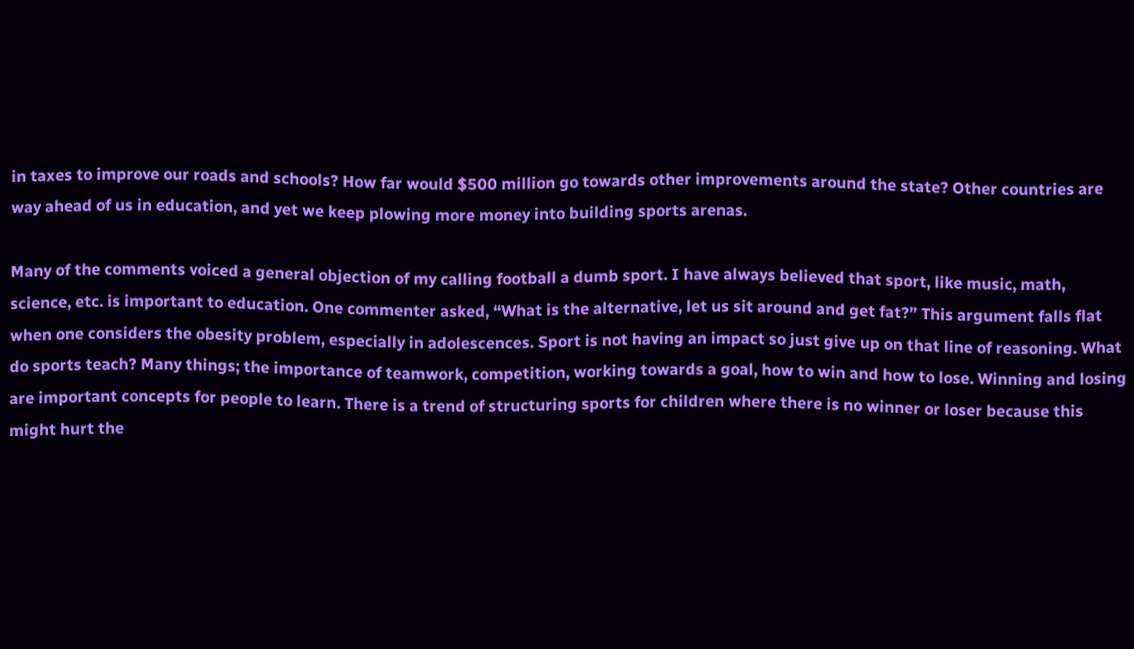in taxes to improve our roads and schools? How far would $500 million go towards other improvements around the state? Other countries are way ahead of us in education, and yet we keep plowing more money into building sports arenas.

Many of the comments voiced a general objection of my calling football a dumb sport. I have always believed that sport, like music, math, science, etc. is important to education. One commenter asked, “What is the alternative, let us sit around and get fat?” This argument falls flat when one considers the obesity problem, especially in adolescences. Sport is not having an impact so just give up on that line of reasoning. What do sports teach? Many things; the importance of teamwork, competition, working towards a goal, how to win and how to lose. Winning and losing are important concepts for people to learn. There is a trend of structuring sports for children where there is no winner or loser because this might hurt the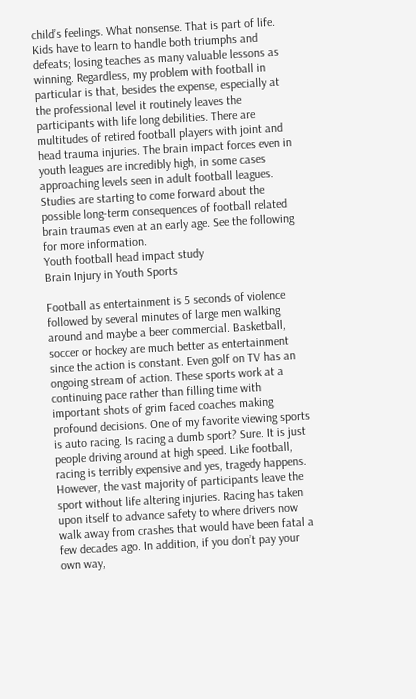child’s feelings. What nonsense. That is part of life. Kids have to learn to handle both triumphs and defeats; losing teaches as many valuable lessons as winning. Regardless, my problem with football in particular is that, besides the expense, especially at the professional level it routinely leaves the participants with life long debilities. There are multitudes of retired football players with joint and head trauma injuries. The brain impact forces even in youth leagues are incredibly high, in some cases approaching levels seen in adult football leagues. Studies are starting to come forward about the possible long-term consequences of football related brain traumas even at an early age. See the following for more information.
Youth football head impact study
Brain Injury in Youth Sports

Football as entertainment is 5 seconds of violence followed by several minutes of large men walking around and maybe a beer commercial. Basketball, soccer or hockey are much better as entertainment since the action is constant. Even golf on TV has an ongoing stream of action. These sports work at a continuing pace rather than filling time with important shots of grim faced coaches making profound decisions. One of my favorite viewing sports is auto racing. Is racing a dumb sport? Sure. It is just people driving around at high speed. Like football, racing is terribly expensive and yes, tragedy happens. However, the vast majority of participants leave the sport without life altering injuries. Racing has taken upon itself to advance safety to where drivers now walk away from crashes that would have been fatal a few decades ago. In addition, if you don’t pay your own way,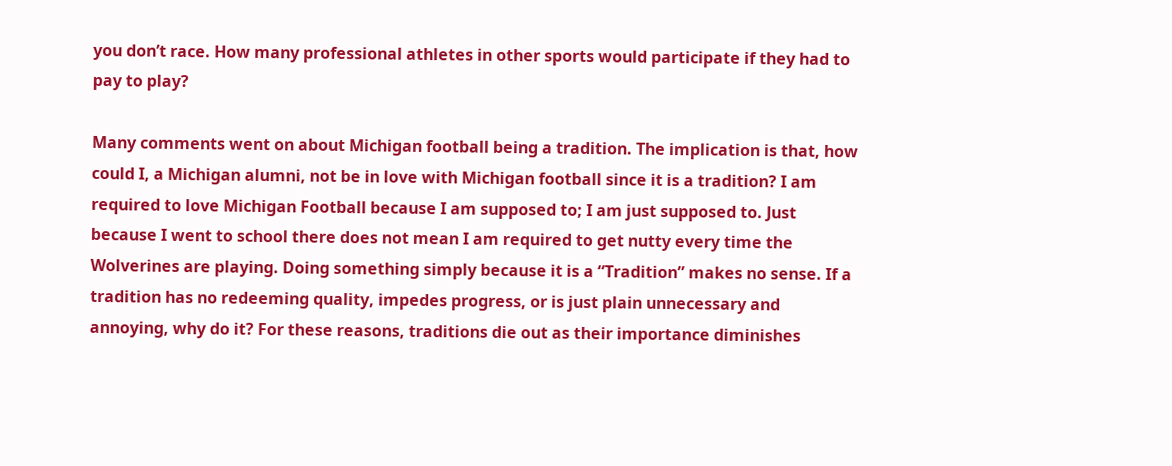you don’t race. How many professional athletes in other sports would participate if they had to pay to play?

Many comments went on about Michigan football being a tradition. The implication is that, how could I, a Michigan alumni, not be in love with Michigan football since it is a tradition? I am required to love Michigan Football because I am supposed to; I am just supposed to. Just because I went to school there does not mean I am required to get nutty every time the Wolverines are playing. Doing something simply because it is a “Tradition” makes no sense. If a tradition has no redeeming quality, impedes progress, or is just plain unnecessary and annoying, why do it? For these reasons, traditions die out as their importance diminishes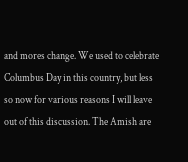and mores change. We used to celebrate Columbus Day in this country, but less so now for various reasons I will leave out of this discussion. The Amish are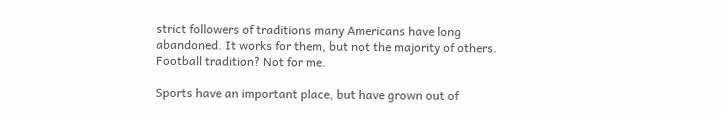strict followers of traditions many Americans have long abandoned. It works for them, but not the majority of others. Football tradition? Not for me.

Sports have an important place, but have grown out of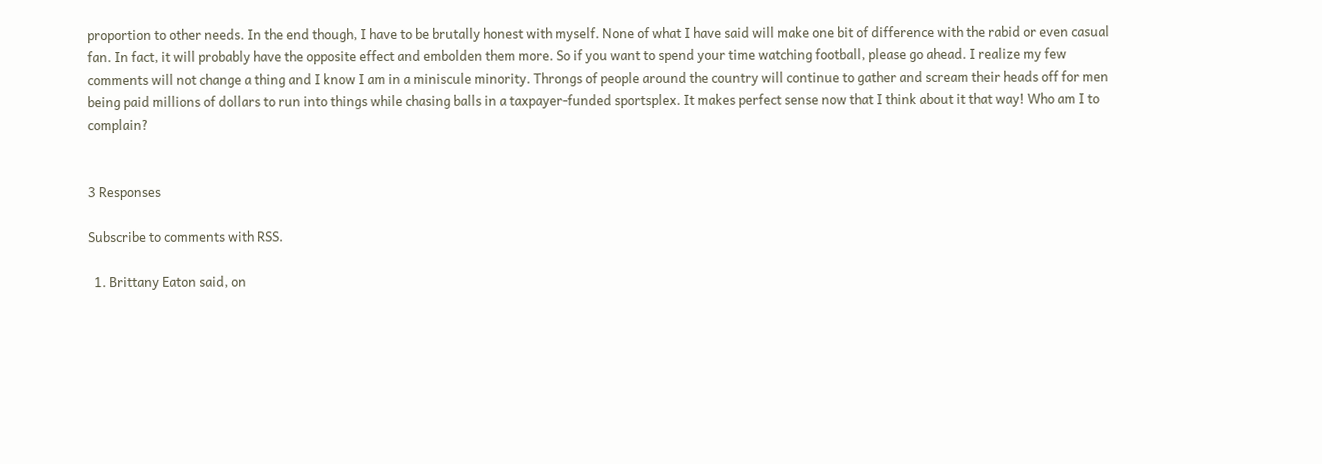proportion to other needs. In the end though, I have to be brutally honest with myself. None of what I have said will make one bit of difference with the rabid or even casual fan. In fact, it will probably have the opposite effect and embolden them more. So if you want to spend your time watching football, please go ahead. I realize my few comments will not change a thing and I know I am in a miniscule minority. Throngs of people around the country will continue to gather and scream their heads off for men being paid millions of dollars to run into things while chasing balls in a taxpayer-funded sportsplex. It makes perfect sense now that I think about it that way! Who am I to complain?


3 Responses

Subscribe to comments with RSS.

  1. Brittany Eaton said, on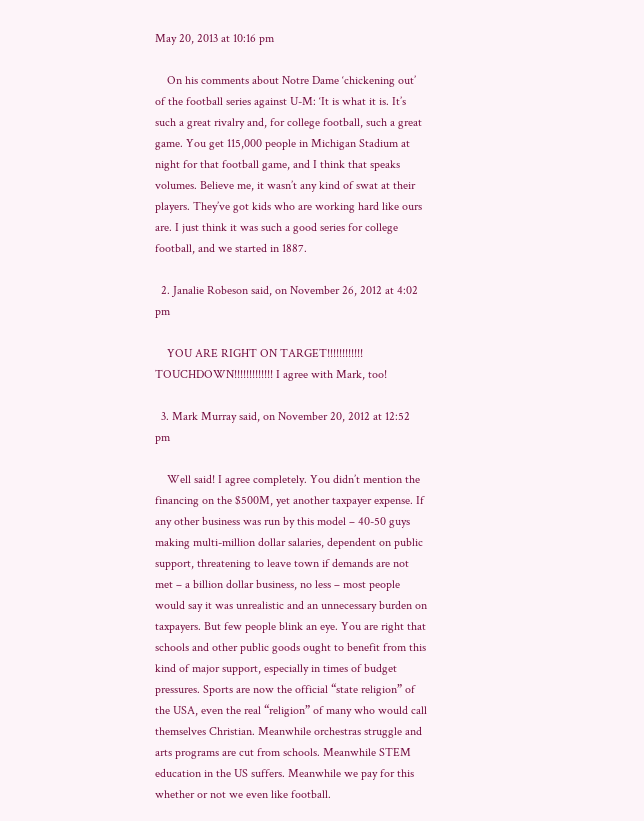May 20, 2013 at 10:16 pm

    On his comments about Notre Dame ‘chickening out’ of the football series against U-M: ‘It is what it is. It’s such a great rivalry and, for college football, such a great game. You get 115,000 people in Michigan Stadium at night for that football game, and I think that speaks volumes. Believe me, it wasn’t any kind of swat at their players. They’ve got kids who are working hard like ours are. I just think it was such a good series for college football, and we started in 1887.

  2. Janalie Robeson said, on November 26, 2012 at 4:02 pm

    YOU ARE RIGHT ON TARGET!!!!!!!!!!!! TOUCHDOWN!!!!!!!!!!!!! I agree with Mark, too!

  3. Mark Murray said, on November 20, 2012 at 12:52 pm

    Well said! I agree completely. You didn’t mention the financing on the $500M, yet another taxpayer expense. If any other business was run by this model – 40-50 guys making multi-million dollar salaries, dependent on public support, threatening to leave town if demands are not met – a billion dollar business, no less – most people would say it was unrealistic and an unnecessary burden on taxpayers. But few people blink an eye. You are right that schools and other public goods ought to benefit from this kind of major support, especially in times of budget pressures. Sports are now the official “state religion” of the USA, even the real “religion” of many who would call themselves Christian. Meanwhile orchestras struggle and arts programs are cut from schools. Meanwhile STEM education in the US suffers. Meanwhile we pay for this whether or not we even like football.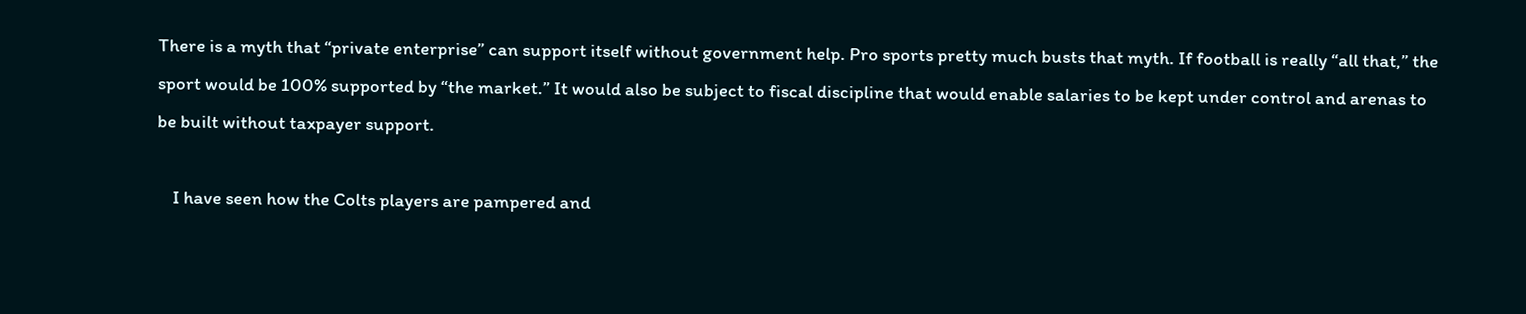There is a myth that “private enterprise” can support itself without government help. Pro sports pretty much busts that myth. If football is really “all that,” the sport would be 100% supported by “the market.” It would also be subject to fiscal discipline that would enable salaries to be kept under control and arenas to be built without taxpayer support.

    I have seen how the Colts players are pampered and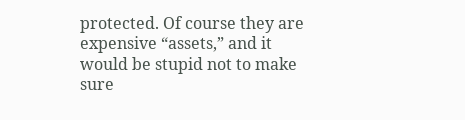protected. Of course they are expensive “assets,” and it would be stupid not to make sure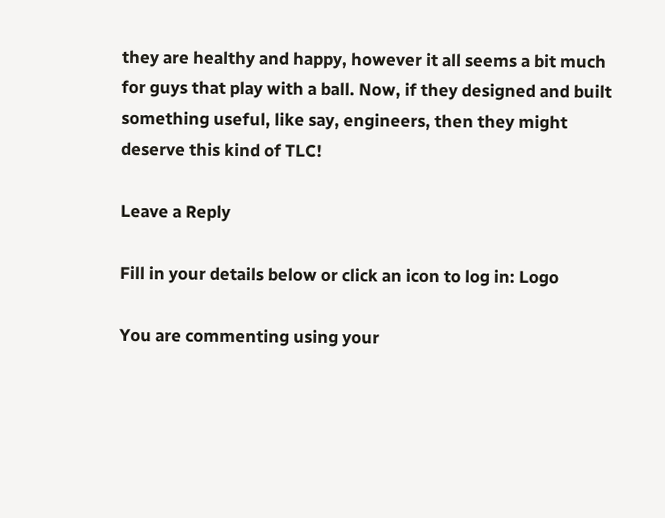they are healthy and happy, however it all seems a bit much for guys that play with a ball. Now, if they designed and built something useful, like say, engineers, then they might deserve this kind of TLC!

Leave a Reply

Fill in your details below or click an icon to log in: Logo

You are commenting using your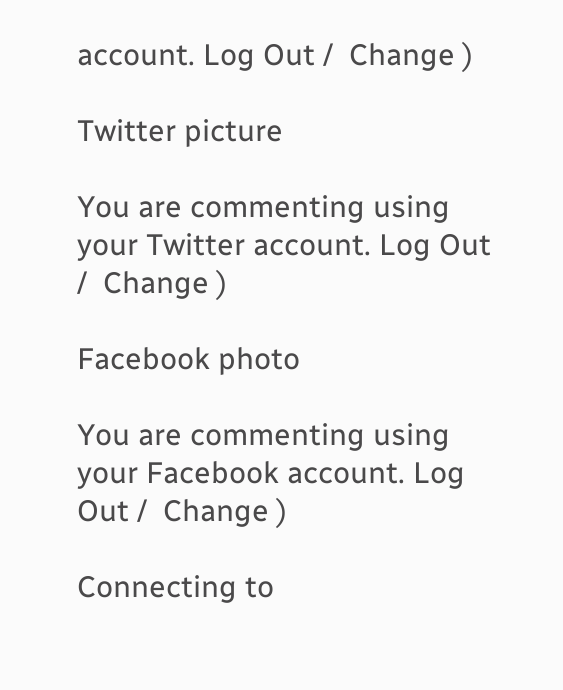account. Log Out /  Change )

Twitter picture

You are commenting using your Twitter account. Log Out /  Change )

Facebook photo

You are commenting using your Facebook account. Log Out /  Change )

Connecting to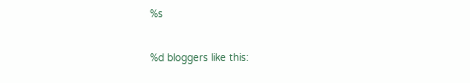%s

%d bloggers like this: